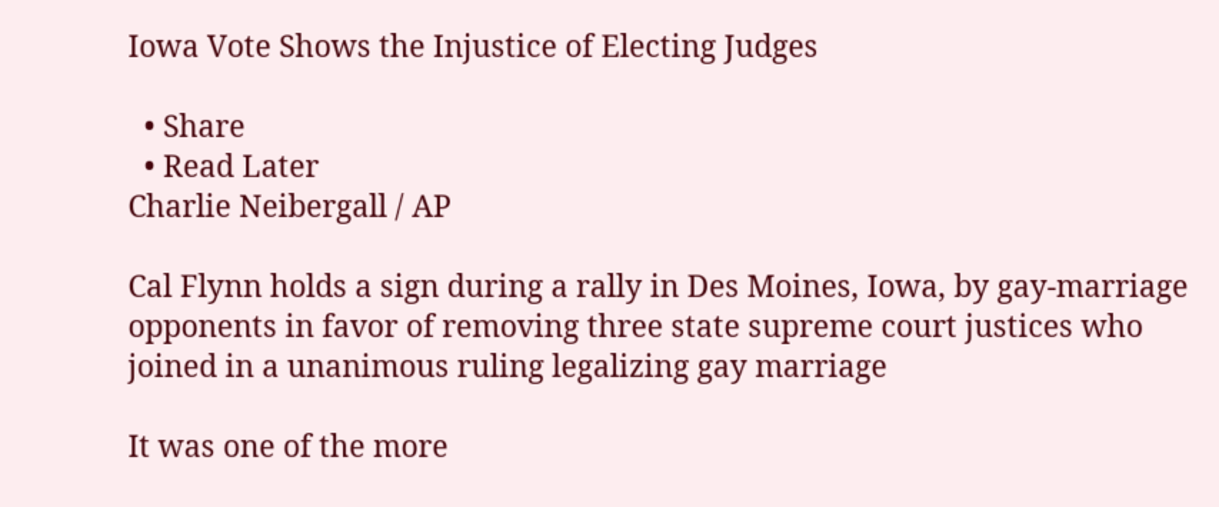Iowa Vote Shows the Injustice of Electing Judges

  • Share
  • Read Later
Charlie Neibergall / AP

Cal Flynn holds a sign during a rally in Des Moines, Iowa, by gay-marriage opponents in favor of removing three state supreme court justices who joined in a unanimous ruling legalizing gay marriage

It was one of the more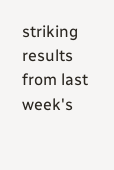striking results from last week's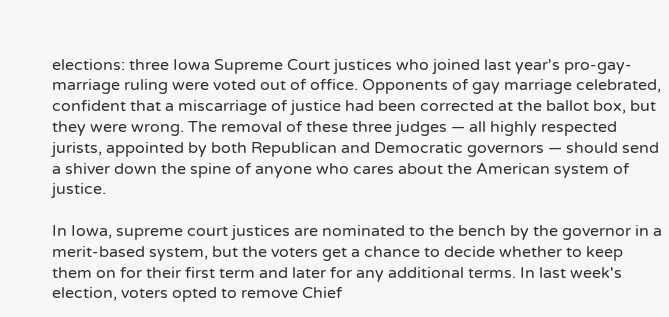elections: three Iowa Supreme Court justices who joined last year's pro-gay-marriage ruling were voted out of office. Opponents of gay marriage celebrated, confident that a miscarriage of justice had been corrected at the ballot box, but they were wrong. The removal of these three judges — all highly respected jurists, appointed by both Republican and Democratic governors — should send a shiver down the spine of anyone who cares about the American system of justice.

In Iowa, supreme court justices are nominated to the bench by the governor in a merit-based system, but the voters get a chance to decide whether to keep them on for their first term and later for any additional terms. In last week's election, voters opted to remove Chief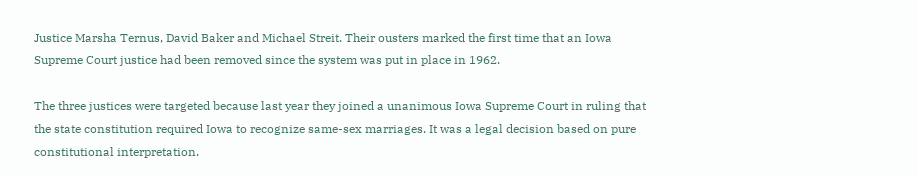Justice Marsha Ternus, David Baker and Michael Streit. Their ousters marked the first time that an Iowa Supreme Court justice had been removed since the system was put in place in 1962.

The three justices were targeted because last year they joined a unanimous Iowa Supreme Court in ruling that the state constitution required Iowa to recognize same-sex marriages. It was a legal decision based on pure constitutional interpretation.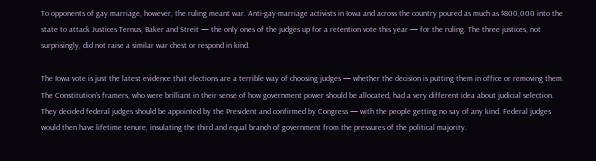To opponents of gay marriage, however, the ruling meant war. Anti-gay-marriage activists in Iowa and across the country poured as much as $800,000 into the state to attack Justices Ternus, Baker and Streit — the only ones of the judges up for a retention vote this year — for the ruling. The three justices, not surprisingly, did not raise a similar war chest or respond in kind.

The Iowa vote is just the latest evidence that elections are a terrible way of choosing judges — whether the decision is putting them in office or removing them. The Constitution's framers, who were brilliant in their sense of how government power should be allocated, had a very different idea about judicial selection. They decided federal judges should be appointed by the President and confirmed by Congress — with the people getting no say of any kind. Federal judges would then have lifetime tenure, insulating the third and equal branch of government from the pressures of the political majority.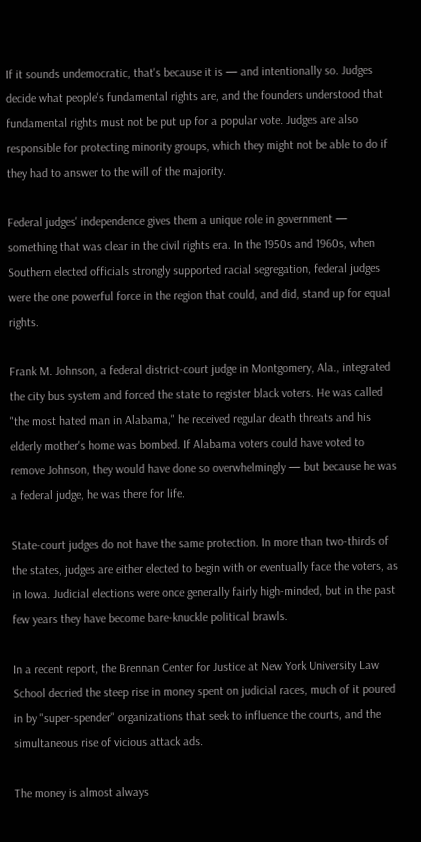If it sounds undemocratic, that's because it is — and intentionally so. Judges decide what people's fundamental rights are, and the founders understood that fundamental rights must not be put up for a popular vote. Judges are also responsible for protecting minority groups, which they might not be able to do if they had to answer to the will of the majority.

Federal judges' independence gives them a unique role in government — something that was clear in the civil rights era. In the 1950s and 1960s, when Southern elected officials strongly supported racial segregation, federal judges were the one powerful force in the region that could, and did, stand up for equal rights.

Frank M. Johnson, a federal district-court judge in Montgomery, Ala., integrated the city bus system and forced the state to register black voters. He was called "the most hated man in Alabama," he received regular death threats and his elderly mother's home was bombed. If Alabama voters could have voted to remove Johnson, they would have done so overwhelmingly — but because he was a federal judge, he was there for life.

State-court judges do not have the same protection. In more than two-thirds of the states, judges are either elected to begin with or eventually face the voters, as in Iowa. Judicial elections were once generally fairly high-minded, but in the past few years they have become bare-knuckle political brawls.

In a recent report, the Brennan Center for Justice at New York University Law School decried the steep rise in money spent on judicial races, much of it poured in by "super-spender" organizations that seek to influence the courts, and the simultaneous rise of vicious attack ads.

The money is almost always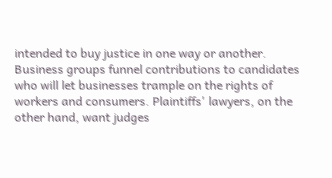intended to buy justice in one way or another. Business groups funnel contributions to candidates who will let businesses trample on the rights of workers and consumers. Plaintiffs' lawyers, on the other hand, want judges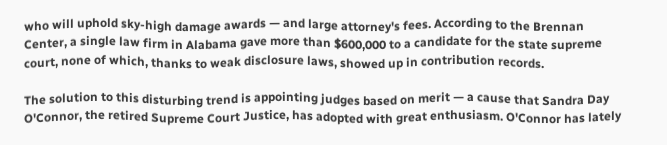who will uphold sky-high damage awards — and large attorney's fees. According to the Brennan Center, a single law firm in Alabama gave more than $600,000 to a candidate for the state supreme court, none of which, thanks to weak disclosure laws, showed up in contribution records.

The solution to this disturbing trend is appointing judges based on merit — a cause that Sandra Day O'Connor, the retired Supreme Court Justice, has adopted with great enthusiasm. O'Connor has lately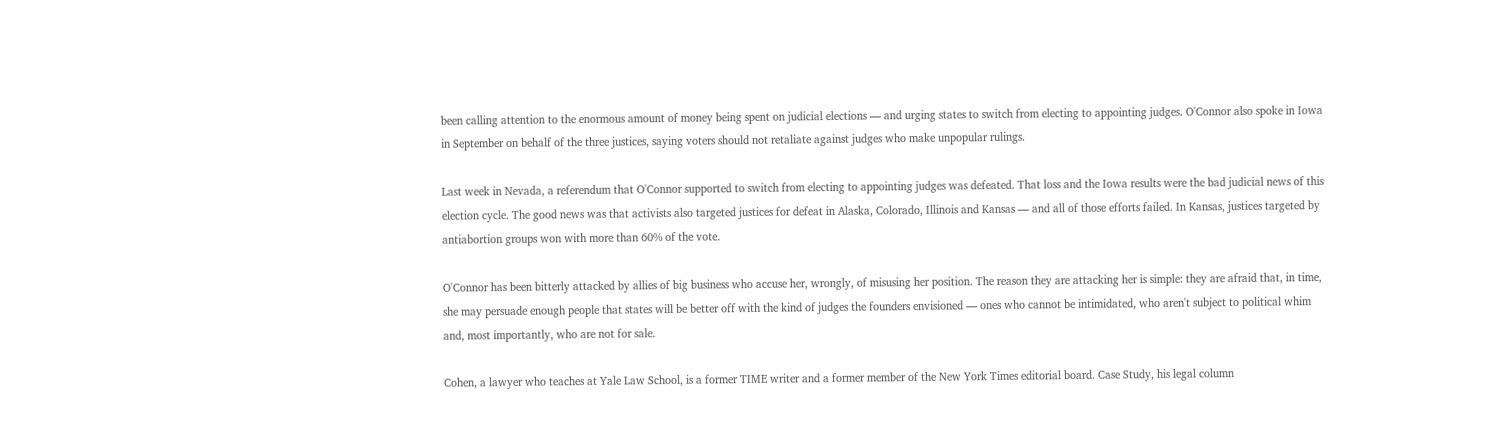been calling attention to the enormous amount of money being spent on judicial elections — and urging states to switch from electing to appointing judges. O'Connor also spoke in Iowa in September on behalf of the three justices, saying voters should not retaliate against judges who make unpopular rulings.

Last week in Nevada, a referendum that O'Connor supported to switch from electing to appointing judges was defeated. That loss and the Iowa results were the bad judicial news of this election cycle. The good news was that activists also targeted justices for defeat in Alaska, Colorado, Illinois and Kansas — and all of those efforts failed. In Kansas, justices targeted by antiabortion groups won with more than 60% of the vote.

O'Connor has been bitterly attacked by allies of big business who accuse her, wrongly, of misusing her position. The reason they are attacking her is simple: they are afraid that, in time, she may persuade enough people that states will be better off with the kind of judges the founders envisioned — ones who cannot be intimidated, who aren't subject to political whim and, most importantly, who are not for sale.

Cohen, a lawyer who teaches at Yale Law School, is a former TIME writer and a former member of the New York Times editorial board. Case Study, his legal column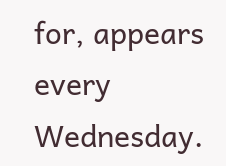for, appears every Wednesday.